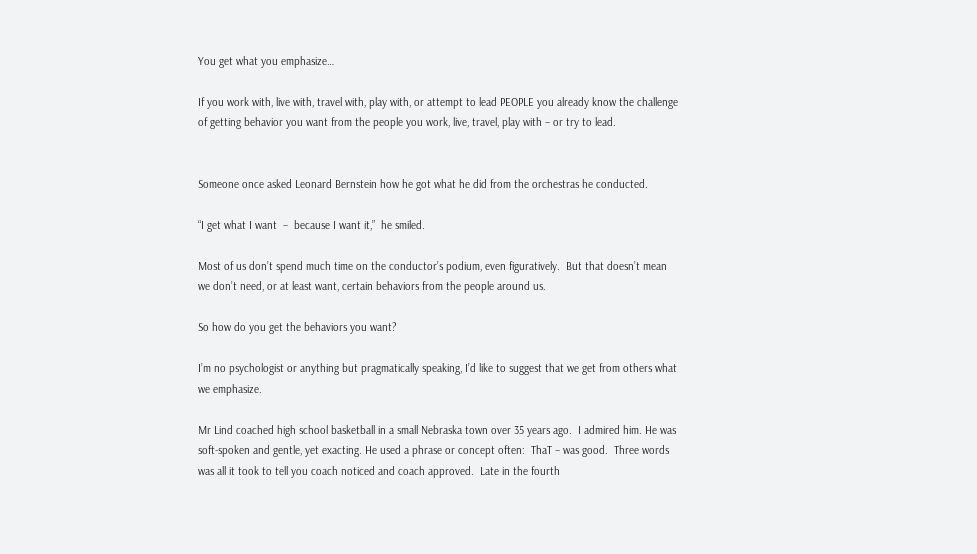You get what you emphasize…

If you work with, live with, travel with, play with, or attempt to lead PEOPLE you already know the challenge of getting behavior you want from the people you work, live, travel, play with – or try to lead.


Someone once asked Leonard Bernstein how he got what he did from the orchestras he conducted.

“I get what I want  –  because I want it,”  he smiled.

Most of us don’t spend much time on the conductor’s podium, even figuratively.  But that doesn’t mean we don’t need, or at least want, certain behaviors from the people around us.

So how do you get the behaviors you want?

I’m no psychologist or anything but pragmatically speaking, I’d like to suggest that we get from others what we emphasize.

Mr Lind coached high school basketball in a small Nebraska town over 35 years ago.  I admired him. He was soft-spoken and gentle, yet exacting. He used a phrase or concept often:  ThaT – was good.  Three words was all it took to tell you coach noticed and coach approved.  Late in the fourth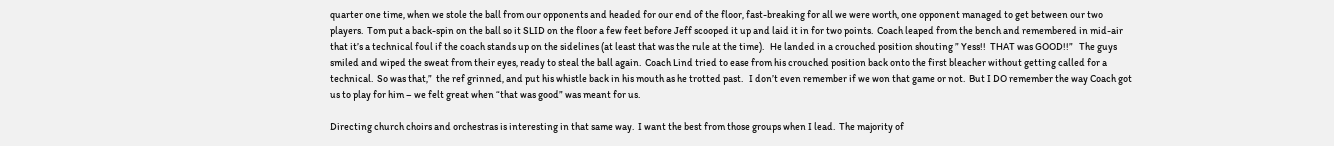quarter one time, when we stole the ball from our opponents and headed for our end of the floor, fast-breaking for all we were worth, one opponent managed to get between our two players.  Tom put a back-spin on the ball so it SLID on the floor a few feet before Jeff scooped it up and laid it in for two points.  Coach leaped from the bench and remembered in mid-air that it’s a technical foul if the coach stands up on the sidelines (at least that was the rule at the time).   He landed in a crouched position shouting ” Yess!!  THAT was GOOD!!”   The guys smiled and wiped the sweat from their eyes, ready to steal the ball again.  Coach Lind tried to ease from his crouched position back onto the first bleacher without getting called for a technical.  So was that,”  the ref grinned, and put his whistle back in his mouth as he trotted past.   I don’t even remember if we won that game or not.  But I DO remember the way Coach got us to play for him – we felt great when “that was good” was meant for us.

Directing church choirs and orchestras is interesting in that same way.  I want the best from those groups when I lead.  The majority of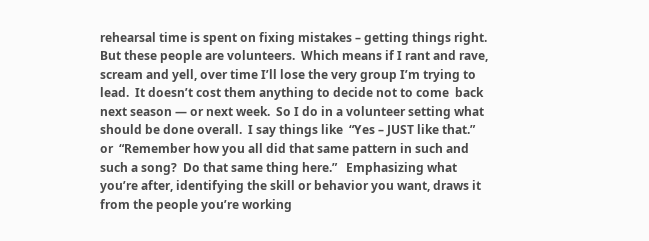rehearsal time is spent on fixing mistakes – getting things right.  But these people are volunteers.  Which means if I rant and rave, scream and yell, over time I’ll lose the very group I’m trying to lead.  It doesn’t cost them anything to decide not to come  back next season — or next week.  So I do in a volunteer setting what should be done overall.  I say things like  “Yes – JUST like that.”   or  “Remember how you all did that same pattern in such and such a song?  Do that same thing here.”   Emphasizing what you’re after, identifying the skill or behavior you want, draws it from the people you’re working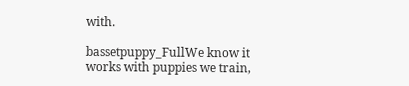with.

bassetpuppy_FullWe know it works with puppies we train,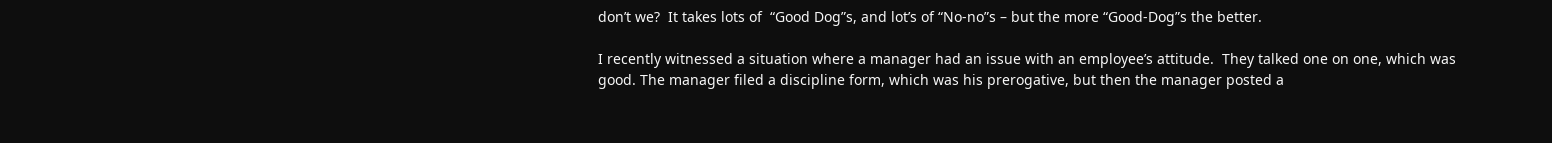don’t we?  It takes lots of  “Good Dog”s, and lot’s of “No-no”s – but the more “Good-Dog”s the better.

I recently witnessed a situation where a manager had an issue with an employee’s attitude.  They talked one on one, which was good. The manager filed a discipline form, which was his prerogative, but then the manager posted a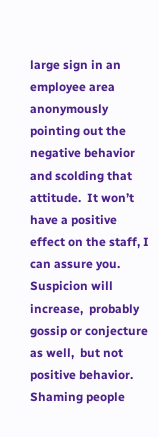large sign in an employee area anonymously pointing out the negative behavior and scolding that attitude.  It won’t have a positive effect on the staff, I can assure you.  Suspicion will increase,  probably gossip or conjecture as well,  but not positive behavior.  Shaming people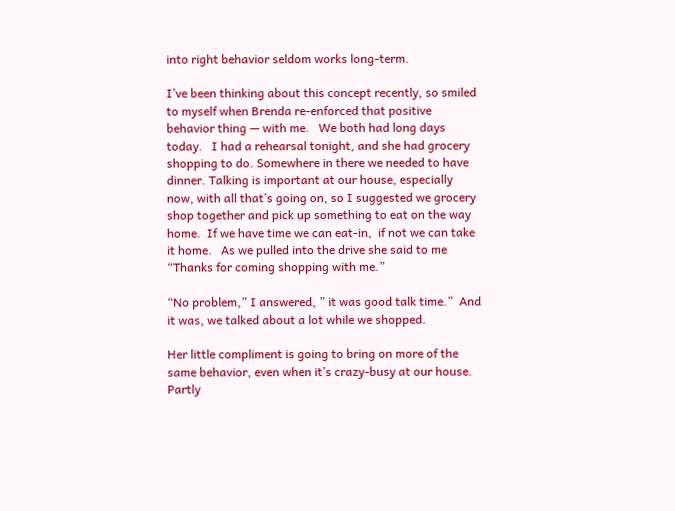into right behavior seldom works long-term.

I’ve been thinking about this concept recently, so smiled to myself when Brenda re-enforced that positive behavior thing — with me.   We both had long days today.   I had a rehearsal tonight, and she had grocery shopping to do. Somewhere in there we needed to have dinner. Talking is important at our house, especially now, with all that’s going on, so I suggested we grocery shop together and pick up something to eat on the way home.  If we have time we can eat-in,  if not we can take it home.   As we pulled into the drive she said to me “Thanks for coming shopping with me.”

“No problem,” I answered, ” it was good talk time.”  And it was, we talked about a lot while we shopped.

Her little compliment is going to bring on more of the same behavior, even when it’s crazy-busy at our house.  Partly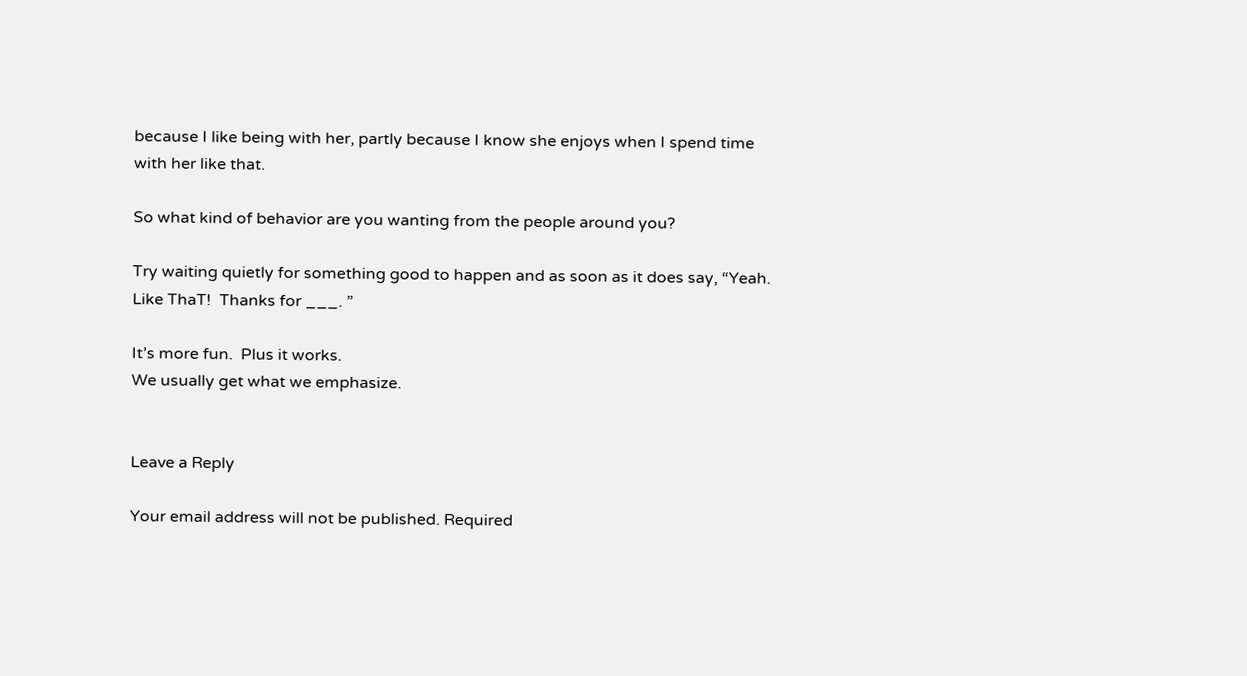because I like being with her, partly because I know she enjoys when I spend time with her like that.

So what kind of behavior are you wanting from the people around you?

Try waiting quietly for something good to happen and as soon as it does say, “Yeah. Like ThaT!  Thanks for ___. ”

It’s more fun.  Plus it works.
We usually get what we emphasize.


Leave a Reply

Your email address will not be published. Required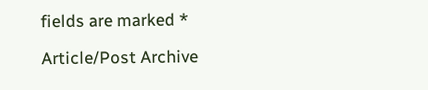fields are marked *

Article/Post Archive